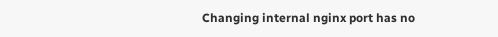Changing internal nginx port has no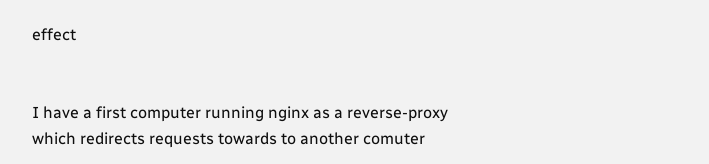effect


I have a first computer running nginx as a reverse-proxy which redirects requests towards to another comuter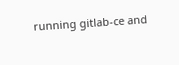running gitlab-ce and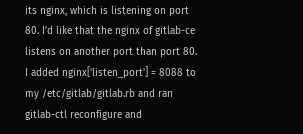its nginx, which is listening on port 80. I’d like that the nginx of gitlab-ce listens on another port than port 80.
I added nginx['listen_port'] = 8088 to my /etc/gitlab/gitlab.rb and ran gitlab-ctl reconfigure and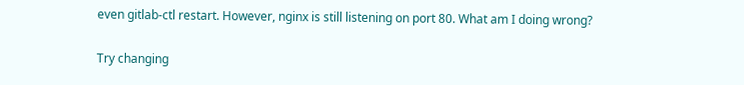even gitlab-ctl restart. However, nginx is still listening on port 80. What am I doing wrong?

Try changing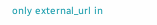only external_url in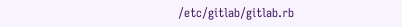/etc/gitlab/gitlab.rb